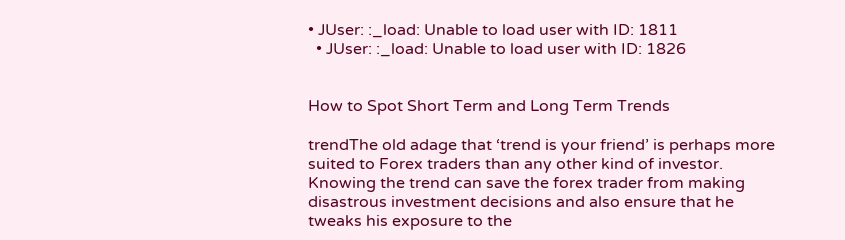• JUser: :_load: Unable to load user with ID: 1811
  • JUser: :_load: Unable to load user with ID: 1826


How to Spot Short Term and Long Term Trends

trendThe old adage that ‘trend is your friend’ is perhaps more suited to Forex traders than any other kind of investor. Knowing the trend can save the forex trader from making disastrous investment decisions and also ensure that he tweaks his exposure to the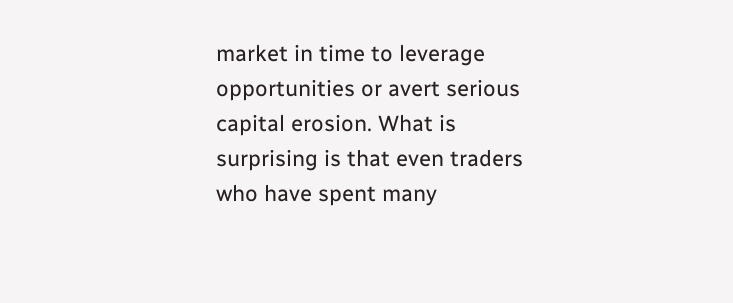market in time to leverage opportunities or avert serious capital erosion. What is surprising is that even traders who have spent many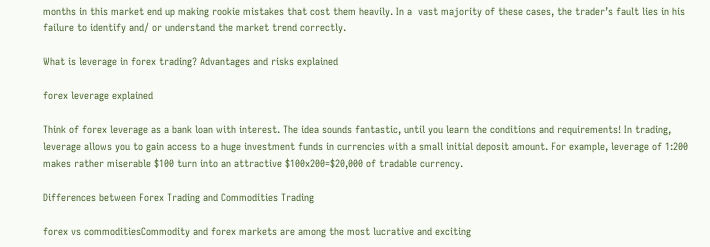months in this market end up making rookie mistakes that cost them heavily. In a  vast majority of these cases, the trader’s fault lies in his failure to identify and/ or understand the market trend correctly.

What is leverage in forex trading? Advantages and risks explained

forex leverage explained

Think of forex leverage as a bank loan with interest. The idea sounds fantastic, until you learn the conditions and requirements! In trading, leverage allows you to gain access to a huge investment funds in currencies with a small initial deposit amount. For example, leverage of 1:200 makes rather miserable $100 turn into an attractive $100x200=$20,000 of tradable currency.

Differences between Forex Trading and Commodities Trading

forex vs commoditiesCommodity and forex markets are among the most lucrative and exciting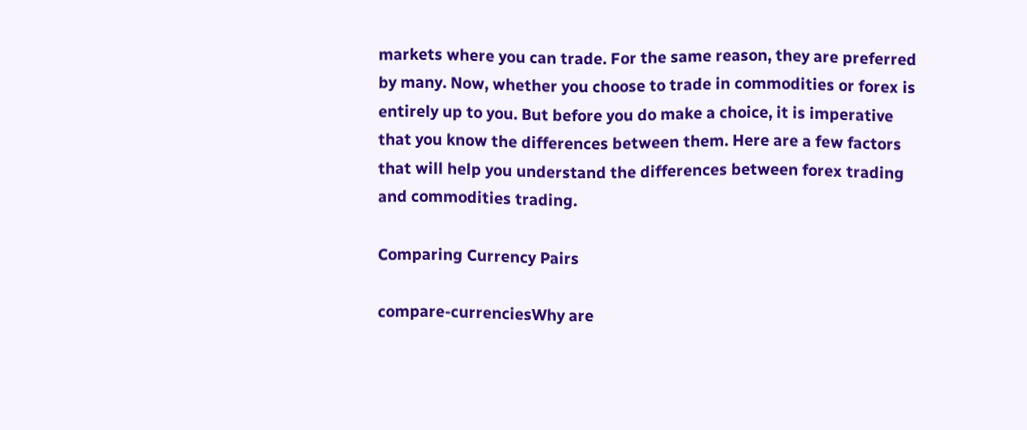markets where you can trade. For the same reason, they are preferred by many. Now, whether you choose to trade in commodities or forex is entirely up to you. But before you do make a choice, it is imperative that you know the differences between them. Here are a few factors that will help you understand the differences between forex trading and commodities trading.

Comparing Currency Pairs

compare-currenciesWhy are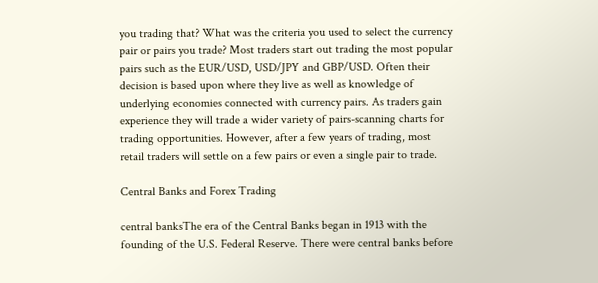you trading that? What was the criteria you used to select the currency pair or pairs you trade? Most traders start out trading the most popular pairs such as the EUR/USD, USD/JPY and GBP/USD. Often their decision is based upon where they live as well as knowledge of underlying economies connected with currency pairs. As traders gain experience they will trade a wider variety of pairs-scanning charts for trading opportunities. However, after a few years of trading, most retail traders will settle on a few pairs or even a single pair to trade.

Central Banks and Forex Trading

central banksThe era of the Central Banks began in 1913 with the founding of the U.S. Federal Reserve. There were central banks before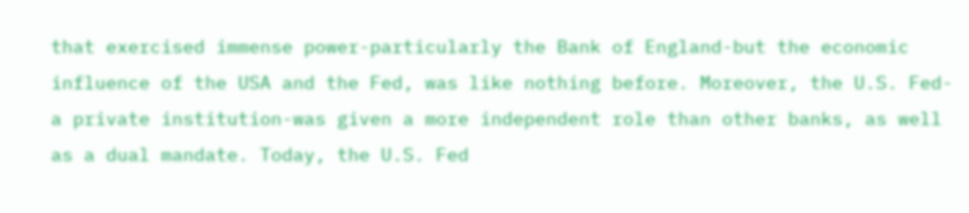that exercised immense power-particularly the Bank of England-but the economic influence of the USA and the Fed, was like nothing before. Moreover, the U.S. Fed-a private institution-was given a more independent role than other banks, as well as a dual mandate. Today, the U.S. Fed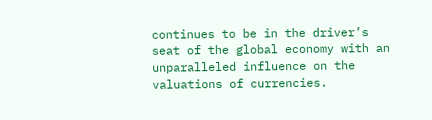continues to be in the driver’s seat of the global economy with an unparalleled influence on the valuations of currencies.